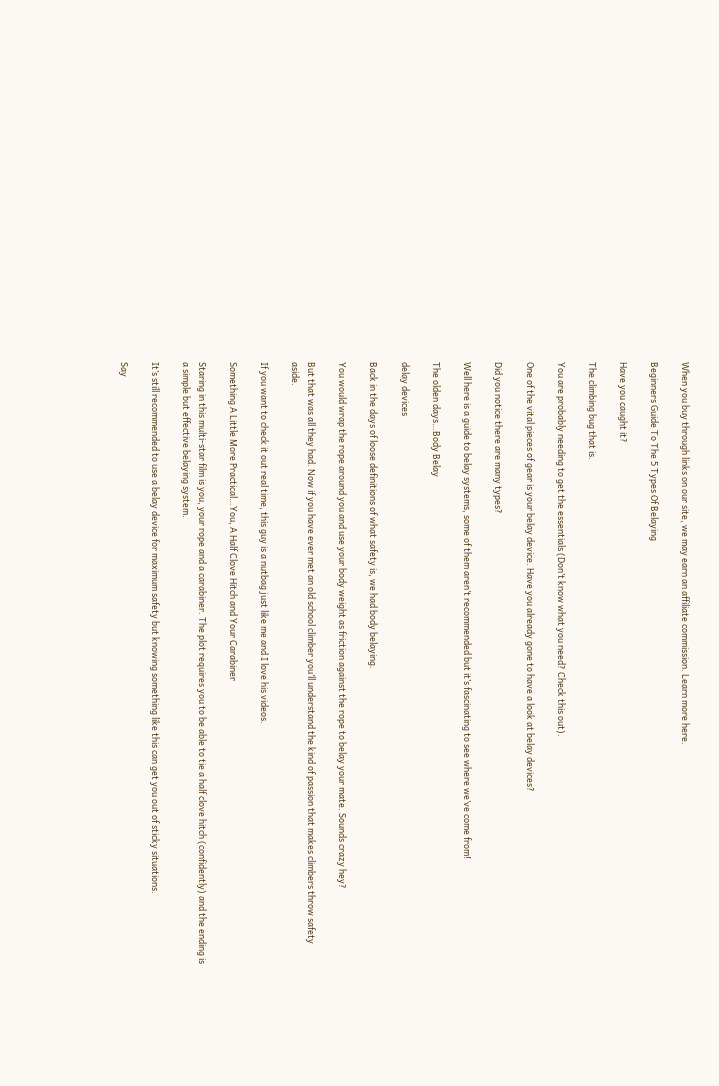When you buy through links on our site, we may earn an affiliate commission. Learn more here.

Beginners Guide To The 5 Types Of Belaying

Have you caught it?

The climbing bug that is.

You are probably needing to get the essentials (Don’t know what you need? Check this out).

One of the vital pieces of gear is your belay device. Have you already gone to have a look at belay devices?

Did you notice there are many types?

Well here is a guide to belay systems, some of them aren’t recommended but it’s fascinating to see where we’ve come from!

The olden days…Body Belay

delay devices

Back in the days of loose definitions of what safety is, we had body belaying.

You would wrap the rope around you and use your body weight as friction against the rope to belay your mate. Sounds crazy hey?

But that was all they had. Now if you have ever met an old school climber you’ll understand the kind of passion that makes climbers throw safety aside.

If you want to check it out real time, this guy is a nutbag just like me and I love his videos.

Something A Little More Practical…You, A Half Clove Hitch and Your Carabiner

Staring in this multi-star film is you, your rope and a carabiner. The plot requires you to be able to tie a half clove hitch (confidently) and the ending is a simple but effective belaying system.

It’s still recommended to use a belay device for maximum safety but knowing something like this can get you out of sticky situations.

Say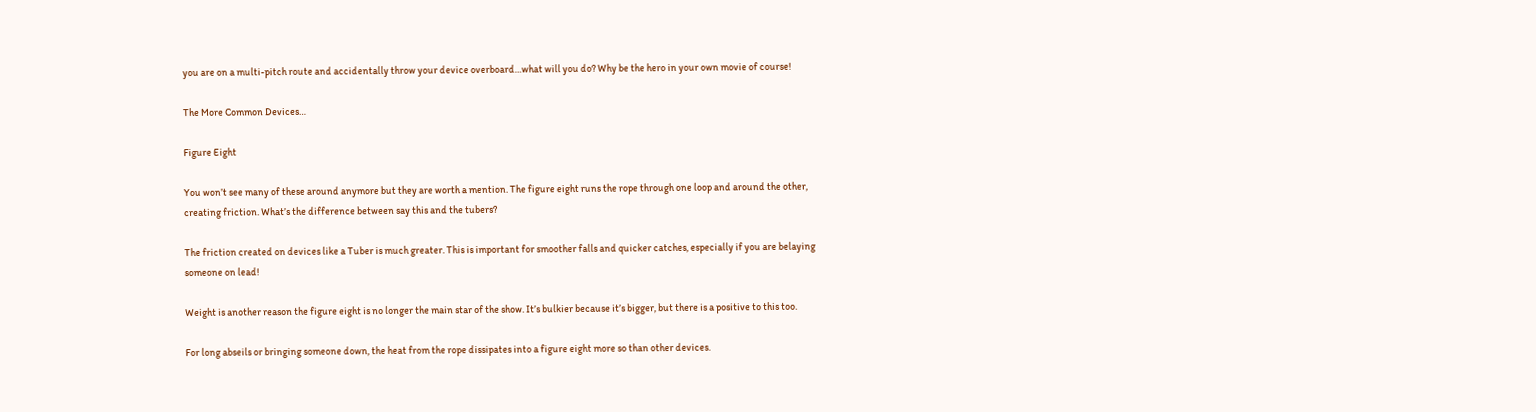you are on a multi-pitch route and accidentally throw your device overboard…what will you do? Why be the hero in your own movie of course!

The More Common Devices…

Figure Eight

You won’t see many of these around anymore but they are worth a mention. The figure eight runs the rope through one loop and around the other, creating friction. What’s the difference between say this and the tubers?

The friction created on devices like a Tuber is much greater. This is important for smoother falls and quicker catches, especially if you are belaying someone on lead!

Weight is another reason the figure eight is no longer the main star of the show. It’s bulkier because it’s bigger, but there is a positive to this too.

For long abseils or bringing someone down, the heat from the rope dissipates into a figure eight more so than other devices.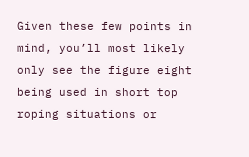Given these few points in mind, you’ll most likely only see the figure eight being used in short top roping situations or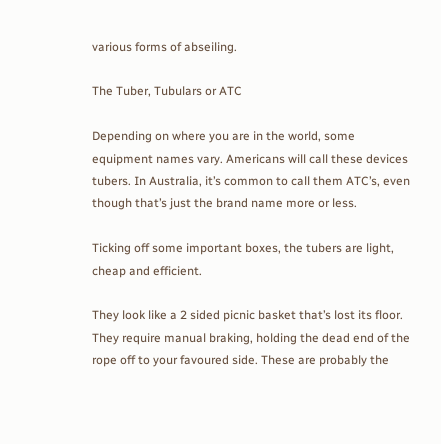various forms of abseiling.

The Tuber, Tubulars or ATC

Depending on where you are in the world, some equipment names vary. Americans will call these devices tubers. In Australia, it’s common to call them ATC’s, even though that’s just the brand name more or less.

Ticking off some important boxes, the tubers are light, cheap and efficient.

They look like a 2 sided picnic basket that’s lost its floor. They require manual braking, holding the dead end of the rope off to your favoured side. These are probably the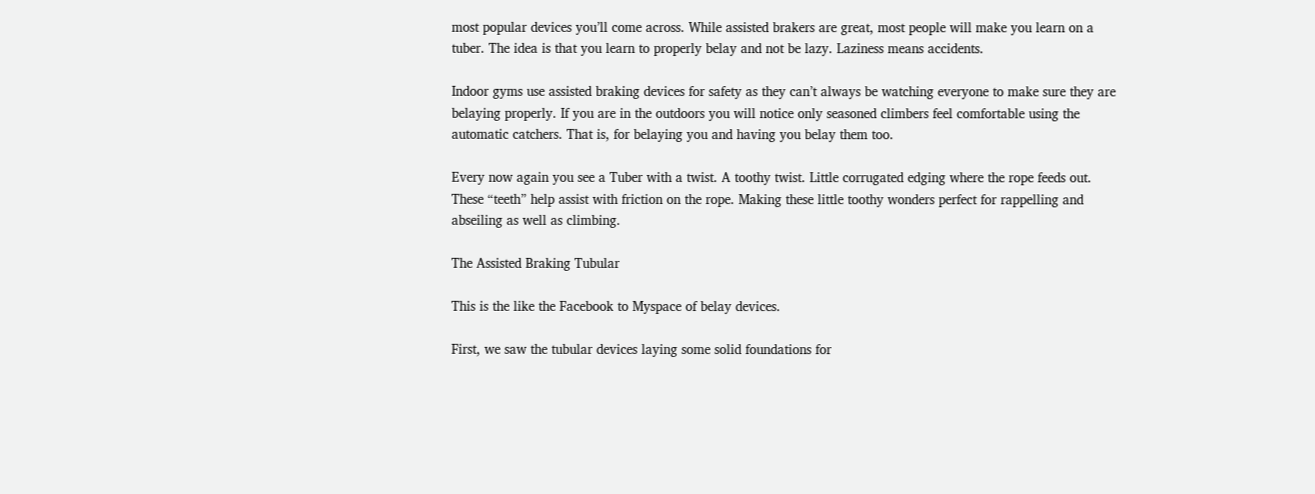most popular devices you’ll come across. While assisted brakers are great, most people will make you learn on a tuber. The idea is that you learn to properly belay and not be lazy. Laziness means accidents.

Indoor gyms use assisted braking devices for safety as they can’t always be watching everyone to make sure they are belaying properly. If you are in the outdoors you will notice only seasoned climbers feel comfortable using the automatic catchers. That is, for belaying you and having you belay them too.

Every now again you see a Tuber with a twist. A toothy twist. Little corrugated edging where the rope feeds out. These “teeth” help assist with friction on the rope. Making these little toothy wonders perfect for rappelling and abseiling as well as climbing.

The Assisted Braking Tubular

This is the like the Facebook to Myspace of belay devices.

First, we saw the tubular devices laying some solid foundations for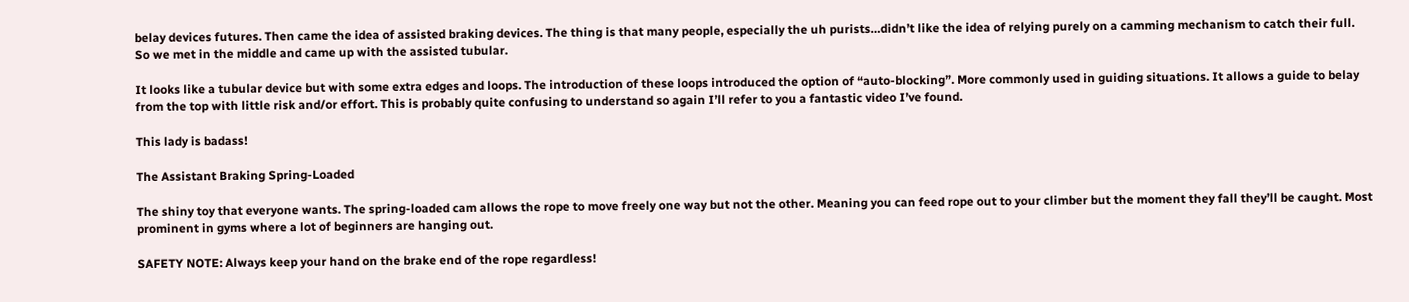belay devices futures. Then came the idea of assisted braking devices. The thing is that many people, especially the uh purists…didn’t like the idea of relying purely on a camming mechanism to catch their full. So we met in the middle and came up with the assisted tubular.

It looks like a tubular device but with some extra edges and loops. The introduction of these loops introduced the option of “auto-blocking”. More commonly used in guiding situations. It allows a guide to belay from the top with little risk and/or effort. This is probably quite confusing to understand so again I’ll refer to you a fantastic video I’ve found.

This lady is badass!

The Assistant Braking Spring-Loaded

The shiny toy that everyone wants. The spring-loaded cam allows the rope to move freely one way but not the other. Meaning you can feed rope out to your climber but the moment they fall they’ll be caught. Most prominent in gyms where a lot of beginners are hanging out.

SAFETY NOTE: Always keep your hand on the brake end of the rope regardless!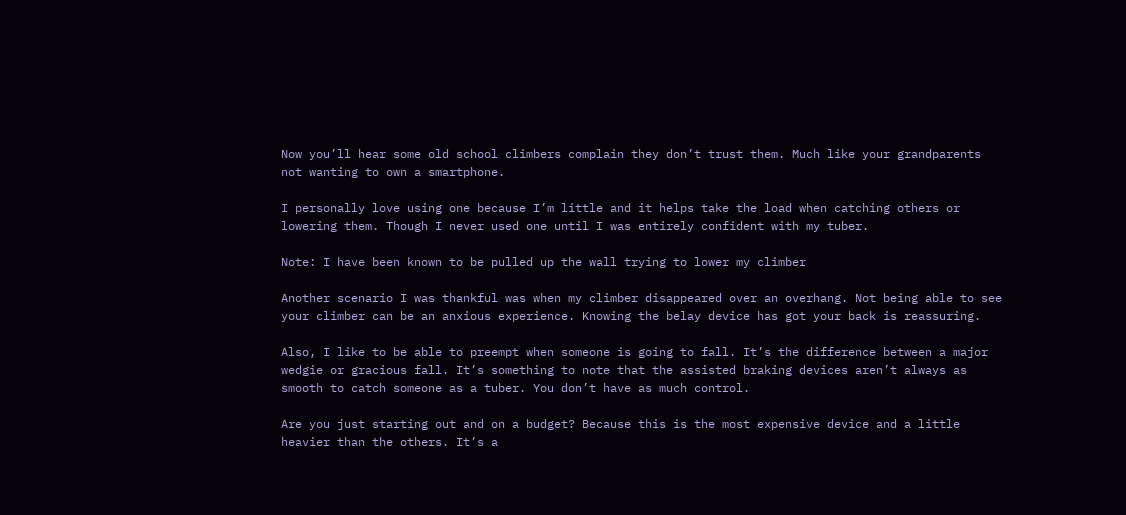Now you’ll hear some old school climbers complain they don’t trust them. Much like your grandparents not wanting to own a smartphone.

I personally love using one because I’m little and it helps take the load when catching others or lowering them. Though I never used one until I was entirely confident with my tuber.

Note: I have been known to be pulled up the wall trying to lower my climber

Another scenario I was thankful was when my climber disappeared over an overhang. Not being able to see your climber can be an anxious experience. Knowing the belay device has got your back is reassuring.

Also, I like to be able to preempt when someone is going to fall. It’s the difference between a major wedgie or gracious fall. It’s something to note that the assisted braking devices aren’t always as smooth to catch someone as a tuber. You don’t have as much control.

Are you just starting out and on a budget? Because this is the most expensive device and a little heavier than the others. It’s a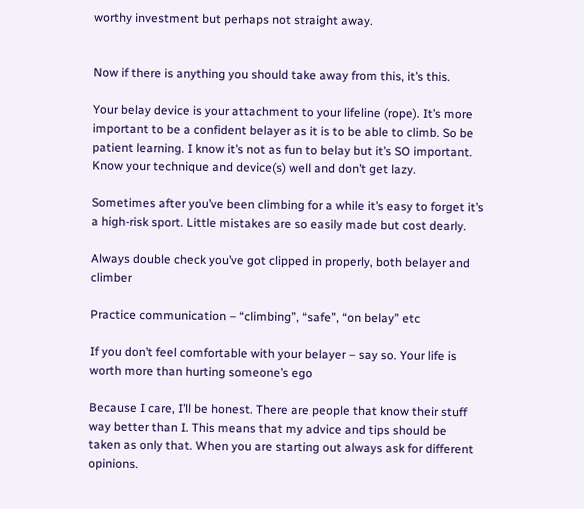worthy investment but perhaps not straight away.


Now if there is anything you should take away from this, it’s this.

Your belay device is your attachment to your lifeline (rope). It’s more important to be a confident belayer as it is to be able to climb. So be patient learning. I know it’s not as fun to belay but it’s SO important. Know your technique and device(s) well and don’t get lazy.

Sometimes after you’ve been climbing for a while it’s easy to forget it’s a high-risk sport. Little mistakes are so easily made but cost dearly.

Always double check you’ve got clipped in properly, both belayer and climber

Practice communication – “climbing”, “safe”, “on belay” etc

If you don’t feel comfortable with your belayer – say so. Your life is worth more than hurting someone’s ego

Because I care, I’ll be honest. There are people that know their stuff way better than I. This means that my advice and tips should be taken as only that. When you are starting out always ask for different opinions.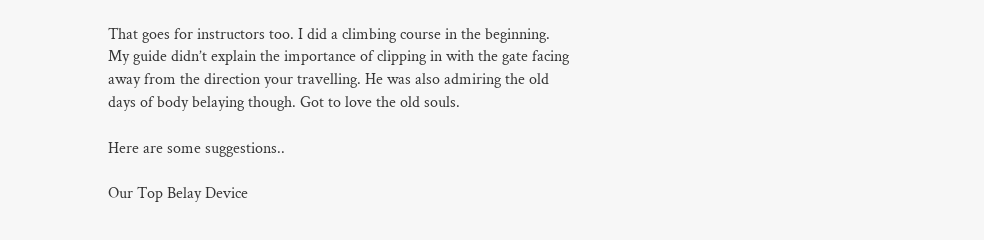That goes for instructors too. I did a climbing course in the beginning. My guide didn’t explain the importance of clipping in with the gate facing away from the direction your travelling. He was also admiring the old days of body belaying though. Got to love the old souls.

Here are some suggestions..

Our Top Belay Device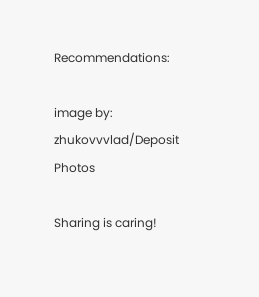Recommendations:

image by: zhukovvvlad/Deposit Photos

Sharing is caring!